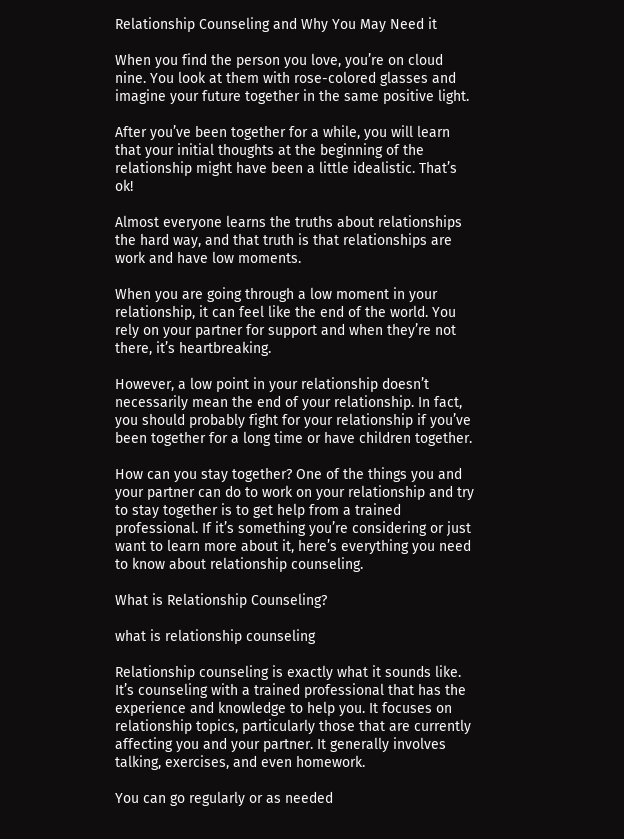Relationship Counseling and Why You May Need it

When you find the person you love, you’re on cloud nine. You look at them with rose-colored glasses and imagine your future together in the same positive light.

After you’ve been together for a while, you will learn that your initial thoughts at the beginning of the relationship might have been a little idealistic. That’s ok!

Almost everyone learns the truths about relationships the hard way, and that truth is that relationships are work and have low moments.

When you are going through a low moment in your relationship, it can feel like the end of the world. You rely on your partner for support and when they’re not there, it’s heartbreaking.

However, a low point in your relationship doesn’t necessarily mean the end of your relationship. In fact, you should probably fight for your relationship if you’ve been together for a long time or have children together.

How can you stay together? One of the things you and your partner can do to work on your relationship and try to stay together is to get help from a trained professional. If it’s something you’re considering or just want to learn more about it, here’s everything you need to know about relationship counseling.

What is Relationship Counseling?

what is relationship counseling

Relationship counseling is exactly what it sounds like. It’s counseling with a trained professional that has the experience and knowledge to help you. It focuses on relationship topics, particularly those that are currently affecting you and your partner. It generally involves talking, exercises, and even homework.

You can go regularly or as needed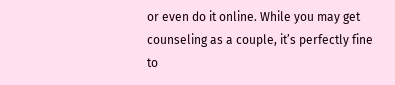or even do it online. While you may get counseling as a couple, it’s perfectly fine to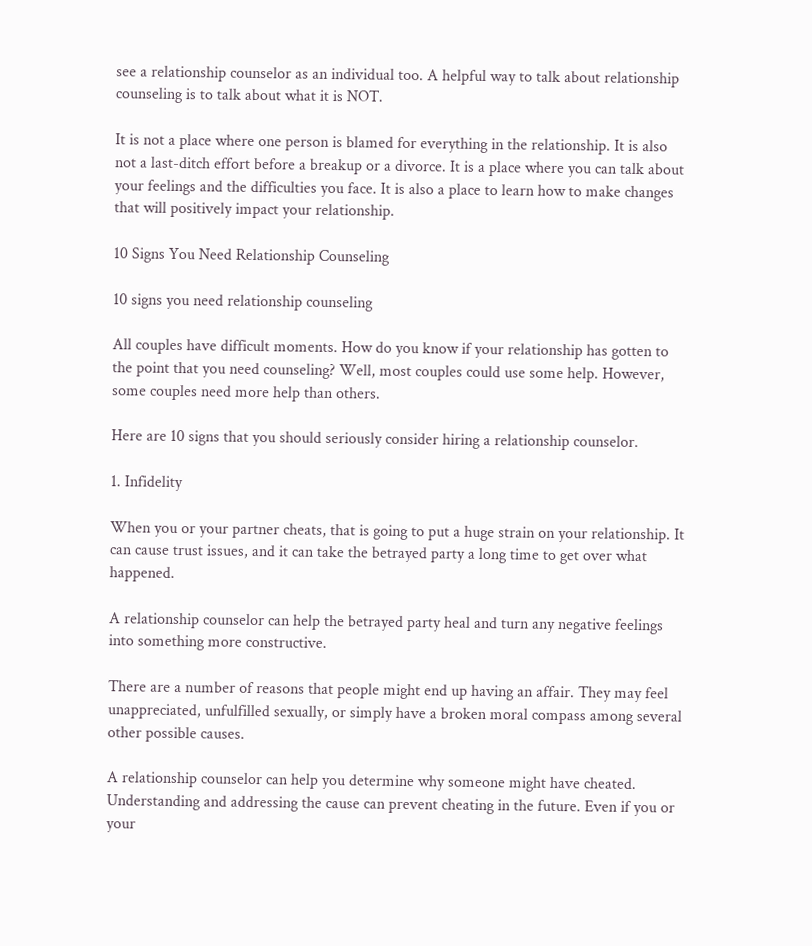see a relationship counselor as an individual too. A helpful way to talk about relationship counseling is to talk about what it is NOT.

It is not a place where one person is blamed for everything in the relationship. It is also not a last-ditch effort before a breakup or a divorce. It is a place where you can talk about your feelings and the difficulties you face. It is also a place to learn how to make changes that will positively impact your relationship.

10 Signs You Need Relationship Counseling

10 signs you need relationship counseling

All couples have difficult moments. How do you know if your relationship has gotten to the point that you need counseling? Well, most couples could use some help. However, some couples need more help than others.

Here are 10 signs that you should seriously consider hiring a relationship counselor.

1. Infidelity

When you or your partner cheats, that is going to put a huge strain on your relationship. It can cause trust issues, and it can take the betrayed party a long time to get over what happened.

A relationship counselor can help the betrayed party heal and turn any negative feelings into something more constructive.

There are a number of reasons that people might end up having an affair. They may feel unappreciated, unfulfilled sexually, or simply have a broken moral compass among several other possible causes.

A relationship counselor can help you determine why someone might have cheated. Understanding and addressing the cause can prevent cheating in the future. Even if you or your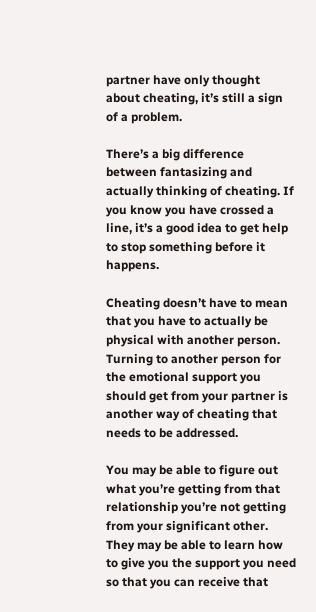partner have only thought about cheating, it’s still a sign of a problem.

There’s a big difference between fantasizing and actually thinking of cheating. If you know you have crossed a line, it’s a good idea to get help to stop something before it happens.

Cheating doesn’t have to mean that you have to actually be physical with another person. Turning to another person for the emotional support you should get from your partner is another way of cheating that needs to be addressed.

You may be able to figure out what you’re getting from that relationship you’re not getting from your significant other. They may be able to learn how to give you the support you need so that you can receive that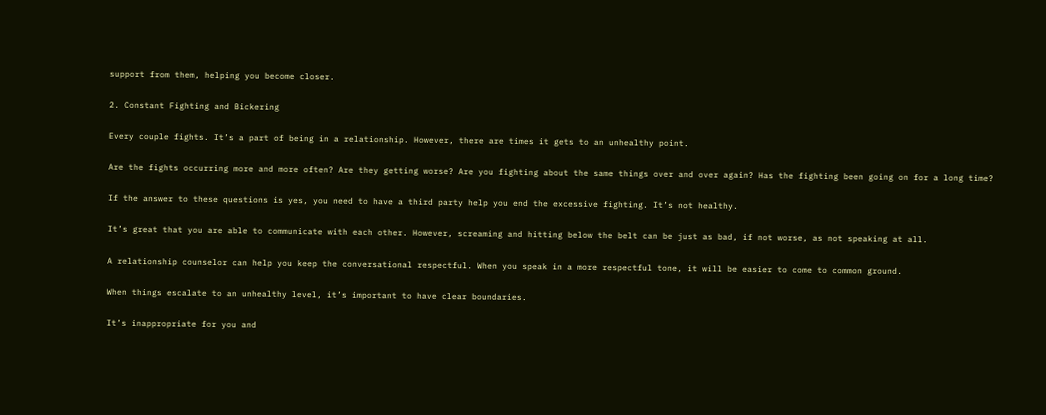support from them, helping you become closer.

2. Constant Fighting and Bickering

Every couple fights. It’s a part of being in a relationship. However, there are times it gets to an unhealthy point.

Are the fights occurring more and more often? Are they getting worse? Are you fighting about the same things over and over again? Has the fighting been going on for a long time?

If the answer to these questions is yes, you need to have a third party help you end the excessive fighting. It’s not healthy.

It’s great that you are able to communicate with each other. However, screaming and hitting below the belt can be just as bad, if not worse, as not speaking at all.

A relationship counselor can help you keep the conversational respectful. When you speak in a more respectful tone, it will be easier to come to common ground.

When things escalate to an unhealthy level, it’s important to have clear boundaries.

It’s inappropriate for you and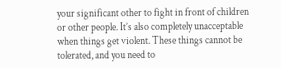your significant other to fight in front of children or other people. It’s also completely unacceptable when things get violent. These things cannot be tolerated, and you need to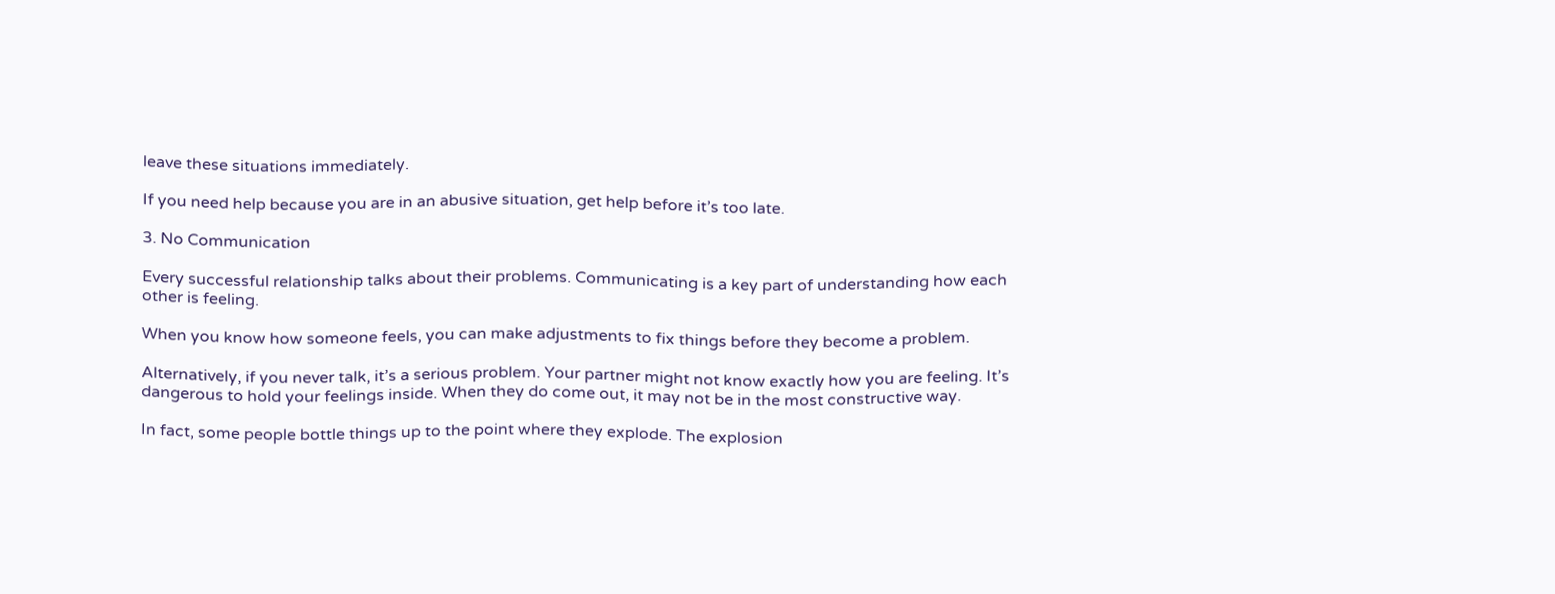leave these situations immediately.

If you need help because you are in an abusive situation, get help before it’s too late.

3. No Communication

Every successful relationship talks about their problems. Communicating is a key part of understanding how each other is feeling.

When you know how someone feels, you can make adjustments to fix things before they become a problem.

Alternatively, if you never talk, it’s a serious problem. Your partner might not know exactly how you are feeling. It’s dangerous to hold your feelings inside. When they do come out, it may not be in the most constructive way.

In fact, some people bottle things up to the point where they explode. The explosion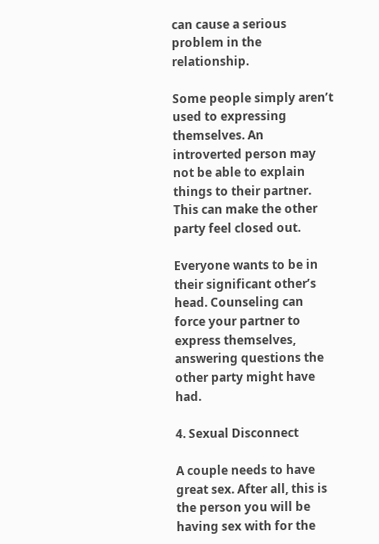can cause a serious problem in the relationship.

Some people simply aren’t used to expressing themselves. An introverted person may not be able to explain things to their partner. This can make the other party feel closed out.

Everyone wants to be in their significant other’s head. Counseling can force your partner to express themselves, answering questions the other party might have had.

4. Sexual Disconnect

A couple needs to have great sex. After all, this is the person you will be having sex with for the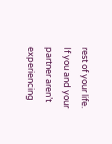rest of your life. If you and your partner aren’t experiencing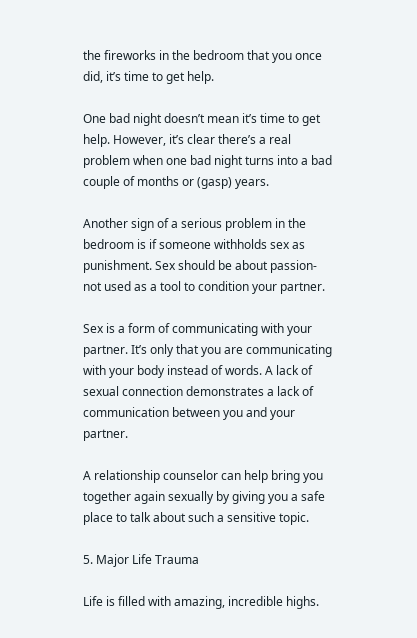the fireworks in the bedroom that you once did, it’s time to get help.

One bad night doesn’t mean it’s time to get help. However, it’s clear there’s a real problem when one bad night turns into a bad couple of months or (gasp) years.

Another sign of a serious problem in the bedroom is if someone withholds sex as punishment. Sex should be about passion- not used as a tool to condition your partner.

Sex is a form of communicating with your partner. It’s only that you are communicating with your body instead of words. A lack of sexual connection demonstrates a lack of communication between you and your partner.

A relationship counselor can help bring you together again sexually by giving you a safe place to talk about such a sensitive topic.

5. Major Life Trauma

Life is filled with amazing, incredible highs.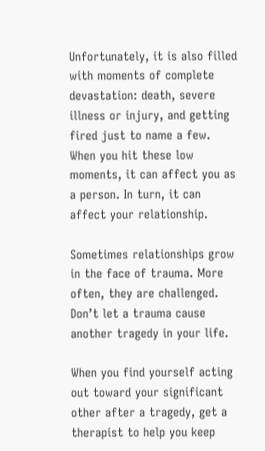Unfortunately, it is also filled with moments of complete devastation: death, severe illness or injury, and getting fired just to name a few. When you hit these low moments, it can affect you as a person. In turn, it can affect your relationship.

Sometimes relationships grow in the face of trauma. More often, they are challenged. Don’t let a trauma cause another tragedy in your life.

When you find yourself acting out toward your significant other after a tragedy, get a therapist to help you keep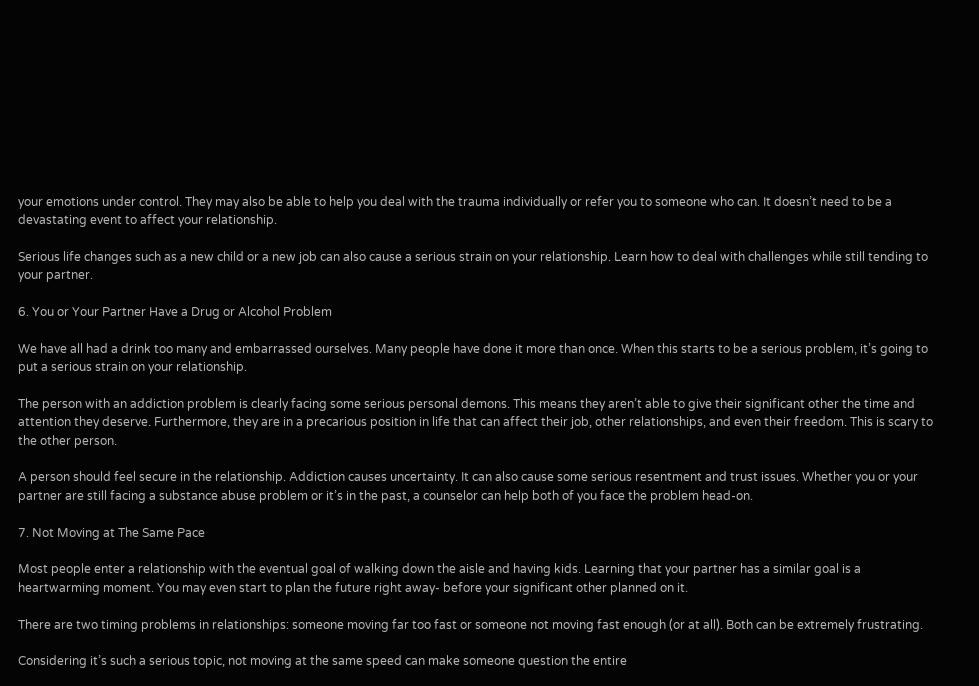your emotions under control. They may also be able to help you deal with the trauma individually or refer you to someone who can. It doesn’t need to be a devastating event to affect your relationship.

Serious life changes such as a new child or a new job can also cause a serious strain on your relationship. Learn how to deal with challenges while still tending to your partner.

6. You or Your Partner Have a Drug or Alcohol Problem

We have all had a drink too many and embarrassed ourselves. Many people have done it more than once. When this starts to be a serious problem, it’s going to put a serious strain on your relationship.

The person with an addiction problem is clearly facing some serious personal demons. This means they aren’t able to give their significant other the time and attention they deserve. Furthermore, they are in a precarious position in life that can affect their job, other relationships, and even their freedom. This is scary to the other person.

A person should feel secure in the relationship. Addiction causes uncertainty. It can also cause some serious resentment and trust issues. Whether you or your partner are still facing a substance abuse problem or it’s in the past, a counselor can help both of you face the problem head-on.

7. Not Moving at The Same Pace

Most people enter a relationship with the eventual goal of walking down the aisle and having kids. Learning that your partner has a similar goal is a heartwarming moment. You may even start to plan the future right away- before your significant other planned on it.

There are two timing problems in relationships: someone moving far too fast or someone not moving fast enough (or at all). Both can be extremely frustrating.

Considering it’s such a serious topic, not moving at the same speed can make someone question the entire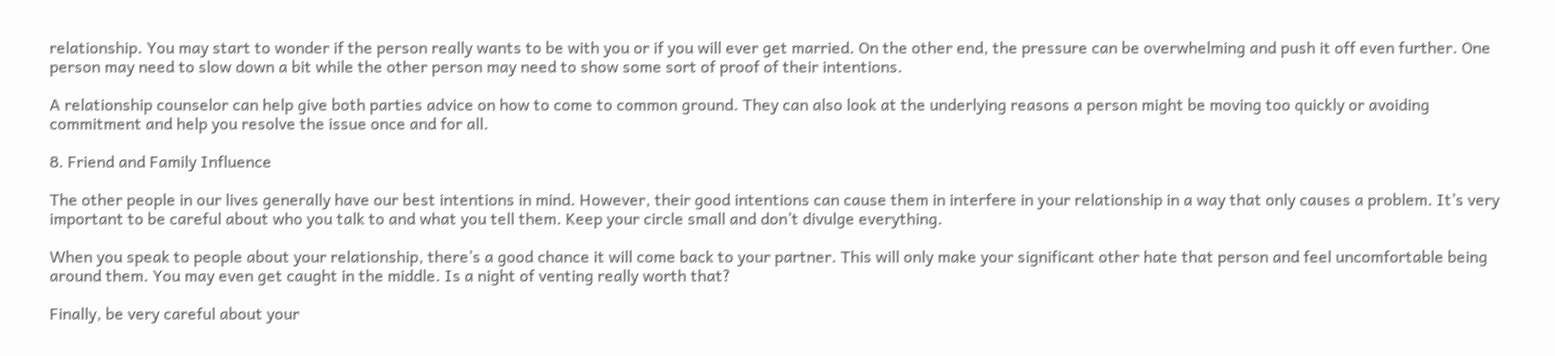relationship. You may start to wonder if the person really wants to be with you or if you will ever get married. On the other end, the pressure can be overwhelming and push it off even further. One person may need to slow down a bit while the other person may need to show some sort of proof of their intentions.

A relationship counselor can help give both parties advice on how to come to common ground. They can also look at the underlying reasons a person might be moving too quickly or avoiding commitment and help you resolve the issue once and for all.

8. Friend and Family Influence

The other people in our lives generally have our best intentions in mind. However, their good intentions can cause them in interfere in your relationship in a way that only causes a problem. It’s very important to be careful about who you talk to and what you tell them. Keep your circle small and don’t divulge everything.

When you speak to people about your relationship, there’s a good chance it will come back to your partner. This will only make your significant other hate that person and feel uncomfortable being around them. You may even get caught in the middle. Is a night of venting really worth that?

Finally, be very careful about your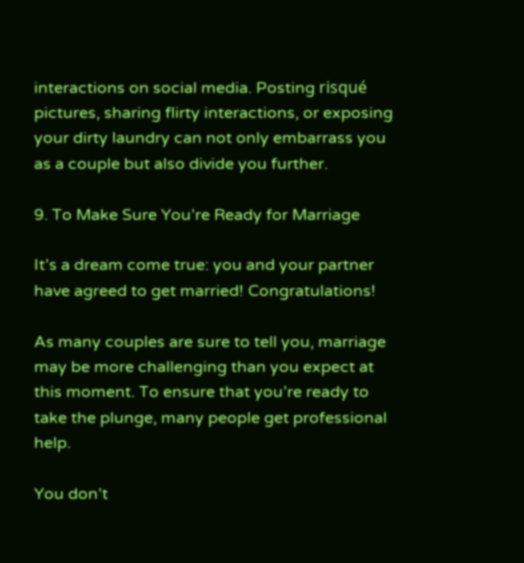interactions on social media. Posting risqué pictures, sharing flirty interactions, or exposing your dirty laundry can not only embarrass you as a couple but also divide you further.

9. To Make Sure You’re Ready for Marriage

It’s a dream come true: you and your partner have agreed to get married! Congratulations!

As many couples are sure to tell you, marriage may be more challenging than you expect at this moment. To ensure that you’re ready to take the plunge, many people get professional help.

You don’t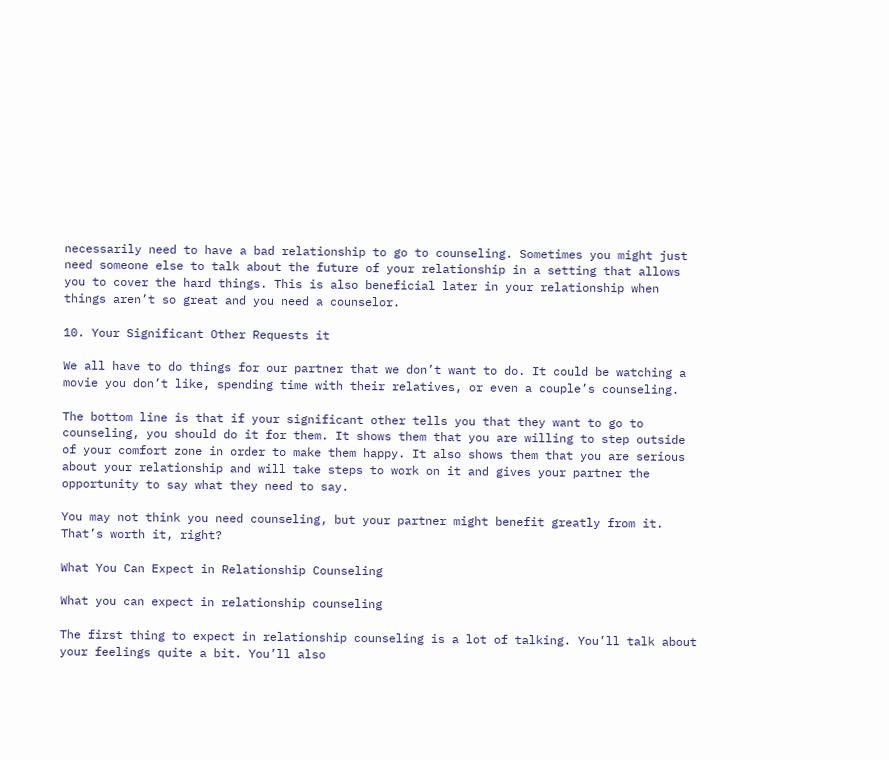necessarily need to have a bad relationship to go to counseling. Sometimes you might just need someone else to talk about the future of your relationship in a setting that allows you to cover the hard things. This is also beneficial later in your relationship when things aren’t so great and you need a counselor.

10. Your Significant Other Requests it

We all have to do things for our partner that we don’t want to do. It could be watching a movie you don’t like, spending time with their relatives, or even a couple’s counseling.

The bottom line is that if your significant other tells you that they want to go to counseling, you should do it for them. It shows them that you are willing to step outside of your comfort zone in order to make them happy. It also shows them that you are serious about your relationship and will take steps to work on it and gives your partner the opportunity to say what they need to say.

You may not think you need counseling, but your partner might benefit greatly from it. That’s worth it, right?

What You Can Expect in Relationship Counseling

What you can expect in relationship counseling

The first thing to expect in relationship counseling is a lot of talking. You’ll talk about your feelings quite a bit. You’ll also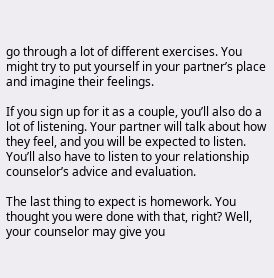go through a lot of different exercises. You might try to put yourself in your partner’s place and imagine their feelings.

If you sign up for it as a couple, you’ll also do a lot of listening. Your partner will talk about how they feel, and you will be expected to listen. You’ll also have to listen to your relationship counselor’s advice and evaluation.

The last thing to expect is homework. You thought you were done with that, right? Well, your counselor may give you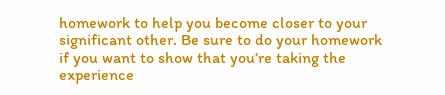homework to help you become closer to your significant other. Be sure to do your homework if you want to show that you’re taking the experience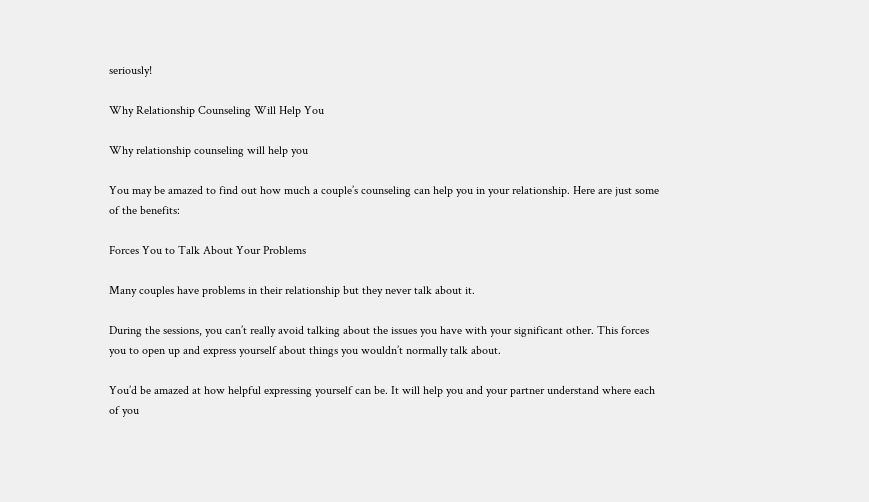seriously!

Why Relationship Counseling Will Help You

Why relationship counseling will help you

You may be amazed to find out how much a couple’s counseling can help you in your relationship. Here are just some of the benefits:

Forces You to Talk About Your Problems

Many couples have problems in their relationship but they never talk about it.

During the sessions, you can’t really avoid talking about the issues you have with your significant other. This forces you to open up and express yourself about things you wouldn’t normally talk about.

You’d be amazed at how helpful expressing yourself can be. It will help you and your partner understand where each of you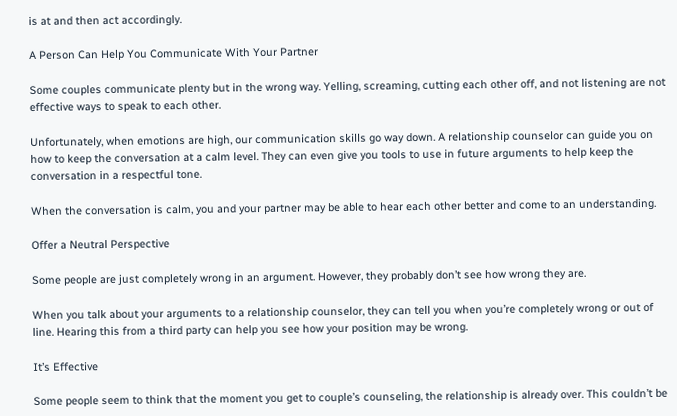is at and then act accordingly.

A Person Can Help You Communicate With Your Partner

Some couples communicate plenty but in the wrong way. Yelling, screaming, cutting each other off, and not listening are not effective ways to speak to each other.

Unfortunately, when emotions are high, our communication skills go way down. A relationship counselor can guide you on how to keep the conversation at a calm level. They can even give you tools to use in future arguments to help keep the conversation in a respectful tone.

When the conversation is calm, you and your partner may be able to hear each other better and come to an understanding.

Offer a Neutral Perspective

Some people are just completely wrong in an argument. However, they probably don’t see how wrong they are.

When you talk about your arguments to a relationship counselor, they can tell you when you’re completely wrong or out of line. Hearing this from a third party can help you see how your position may be wrong.

It’s Effective

Some people seem to think that the moment you get to couple’s counseling, the relationship is already over. This couldn’t be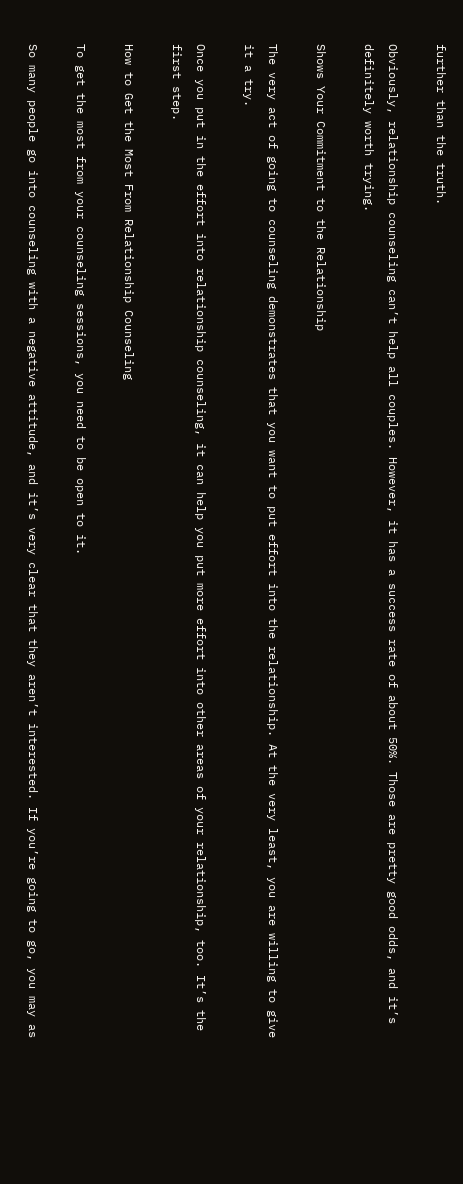further than the truth.

Obviously, relationship counseling can’t help all couples. However, it has a success rate of about 50%. Those are pretty good odds, and it’s definitely worth trying.

Shows Your Commitment to the Relationship

The very act of going to counseling demonstrates that you want to put effort into the relationship. At the very least, you are willing to give it a try.

Once you put in the effort into relationship counseling, it can help you put more effort into other areas of your relationship, too. It’s the first step.

How to Get the Most From Relationship Counseling

To get the most from your counseling sessions, you need to be open to it.

So many people go into counseling with a negative attitude, and it’s very clear that they aren’t interested. If you’re going to go, you may as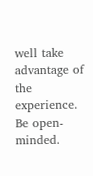well take advantage of the experience. Be open-minded.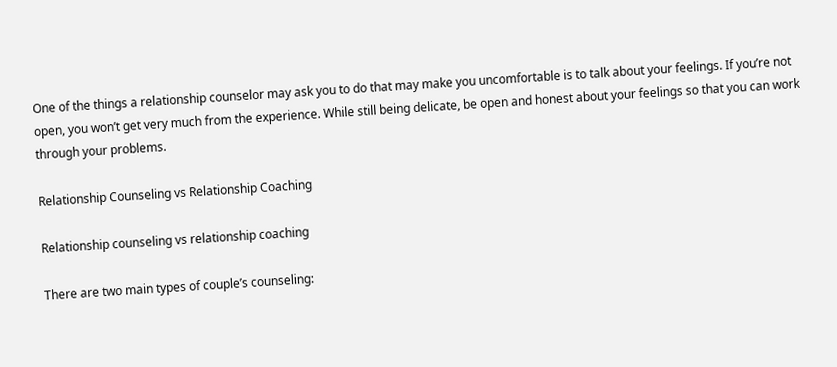One of the things a relationship counselor may ask you to do that may make you uncomfortable is to talk about your feelings. If you’re not open, you won’t get very much from the experience. While still being delicate, be open and honest about your feelings so that you can work through your problems.

Relationship Counseling vs Relationship Coaching

Relationship counseling vs relationship coaching

There are two main types of couple’s counseling: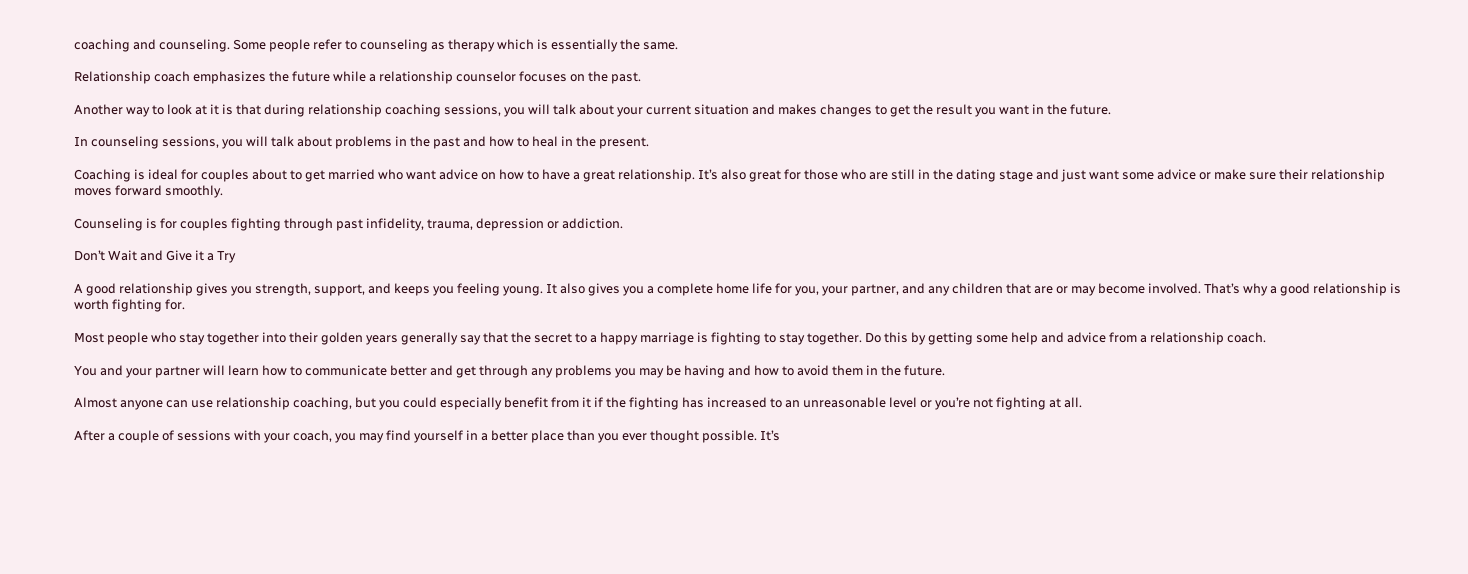coaching and counseling. Some people refer to counseling as therapy which is essentially the same.

Relationship coach emphasizes the future while a relationship counselor focuses on the past.

Another way to look at it is that during relationship coaching sessions, you will talk about your current situation and makes changes to get the result you want in the future.

In counseling sessions, you will talk about problems in the past and how to heal in the present.

Coaching is ideal for couples about to get married who want advice on how to have a great relationship. It’s also great for those who are still in the dating stage and just want some advice or make sure their relationship moves forward smoothly.

Counseling is for couples fighting through past infidelity, trauma, depression or addiction.

Don’t Wait and Give it a Try

A good relationship gives you strength, support, and keeps you feeling young. It also gives you a complete home life for you, your partner, and any children that are or may become involved. That’s why a good relationship is worth fighting for.

Most people who stay together into their golden years generally say that the secret to a happy marriage is fighting to stay together. Do this by getting some help and advice from a relationship coach.

You and your partner will learn how to communicate better and get through any problems you may be having and how to avoid them in the future.

Almost anyone can use relationship coaching, but you could especially benefit from it if the fighting has increased to an unreasonable level or you’re not fighting at all.

After a couple of sessions with your coach, you may find yourself in a better place than you ever thought possible. It’s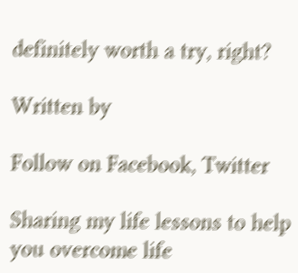definitely worth a try, right?

Written by

Follow on Facebook, Twitter

Sharing my life lessons to help you overcome life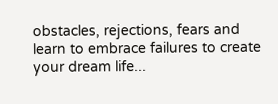obstacles, rejections, fears and learn to embrace failures to create your dream life...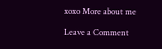xoxo More about me

Leave a Comment